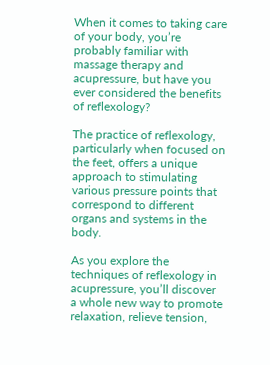When it comes to taking care of your body, you’re probably familiar with massage therapy and acupressure, but have you ever considered the benefits of reflexology?

The practice of reflexology, particularly when focused on the feet, offers a unique approach to stimulating various pressure points that correspond to different organs and systems in the body.

As you explore the techniques of reflexology in acupressure, you’ll discover a whole new way to promote relaxation, relieve tension,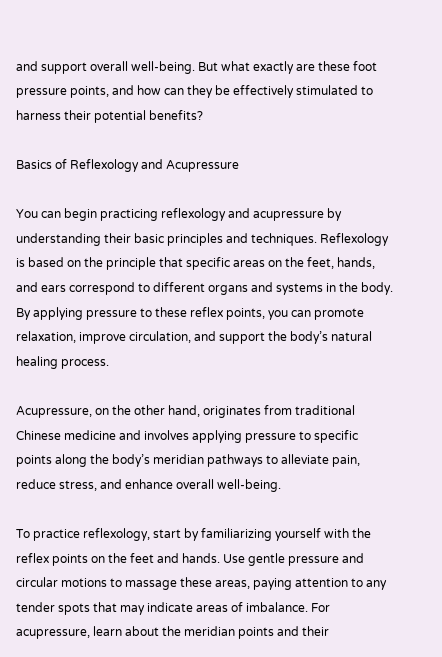and support overall well-being. But what exactly are these foot pressure points, and how can they be effectively stimulated to harness their potential benefits?

Basics of Reflexology and Acupressure

You can begin practicing reflexology and acupressure by understanding their basic principles and techniques. Reflexology is based on the principle that specific areas on the feet, hands, and ears correspond to different organs and systems in the body. By applying pressure to these reflex points, you can promote relaxation, improve circulation, and support the body’s natural healing process.

Acupressure, on the other hand, originates from traditional Chinese medicine and involves applying pressure to specific points along the body’s meridian pathways to alleviate pain, reduce stress, and enhance overall well-being.

To practice reflexology, start by familiarizing yourself with the reflex points on the feet and hands. Use gentle pressure and circular motions to massage these areas, paying attention to any tender spots that may indicate areas of imbalance. For acupressure, learn about the meridian points and their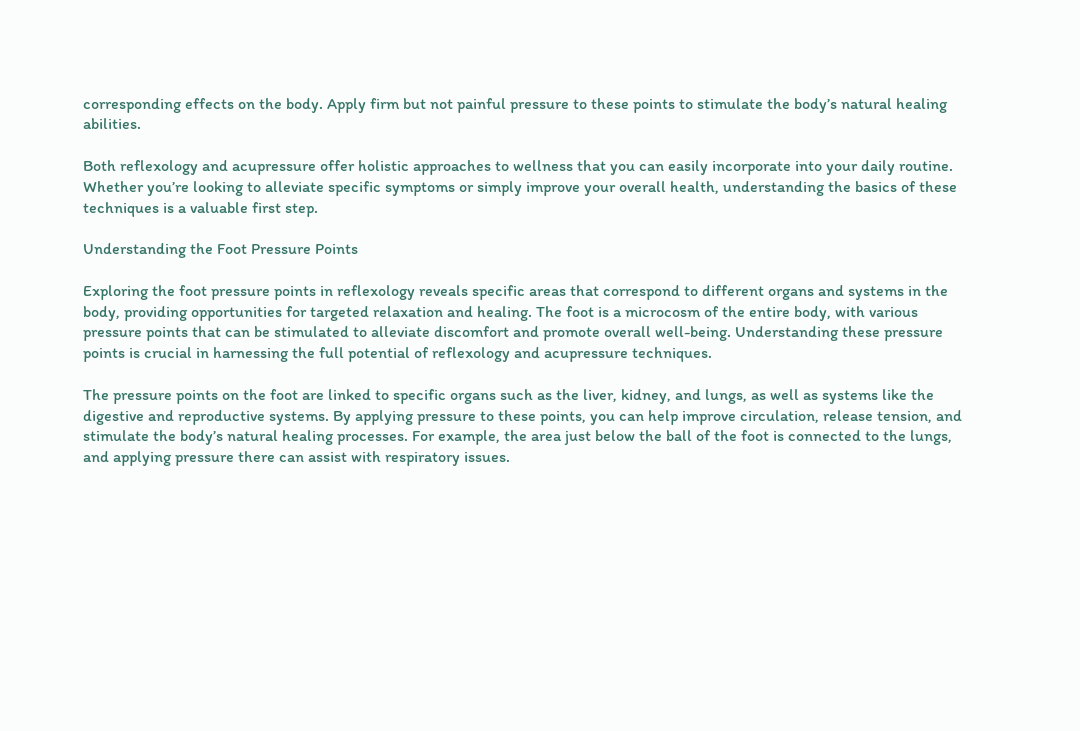corresponding effects on the body. Apply firm but not painful pressure to these points to stimulate the body’s natural healing abilities.

Both reflexology and acupressure offer holistic approaches to wellness that you can easily incorporate into your daily routine. Whether you’re looking to alleviate specific symptoms or simply improve your overall health, understanding the basics of these techniques is a valuable first step.

Understanding the Foot Pressure Points

Exploring the foot pressure points in reflexology reveals specific areas that correspond to different organs and systems in the body, providing opportunities for targeted relaxation and healing. The foot is a microcosm of the entire body, with various pressure points that can be stimulated to alleviate discomfort and promote overall well-being. Understanding these pressure points is crucial in harnessing the full potential of reflexology and acupressure techniques.

The pressure points on the foot are linked to specific organs such as the liver, kidney, and lungs, as well as systems like the digestive and reproductive systems. By applying pressure to these points, you can help improve circulation, release tension, and stimulate the body’s natural healing processes. For example, the area just below the ball of the foot is connected to the lungs, and applying pressure there can assist with respiratory issues.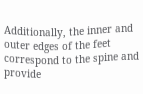Additionally, the inner and outer edges of the feet correspond to the spine and provide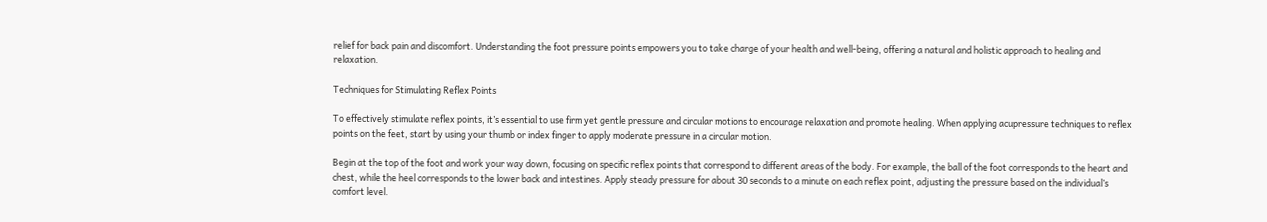relief for back pain and discomfort. Understanding the foot pressure points empowers you to take charge of your health and well-being, offering a natural and holistic approach to healing and relaxation.

Techniques for Stimulating Reflex Points

To effectively stimulate reflex points, it’s essential to use firm yet gentle pressure and circular motions to encourage relaxation and promote healing. When applying acupressure techniques to reflex points on the feet, start by using your thumb or index finger to apply moderate pressure in a circular motion.

Begin at the top of the foot and work your way down, focusing on specific reflex points that correspond to different areas of the body. For example, the ball of the foot corresponds to the heart and chest, while the heel corresponds to the lower back and intestines. Apply steady pressure for about 30 seconds to a minute on each reflex point, adjusting the pressure based on the individual’s comfort level.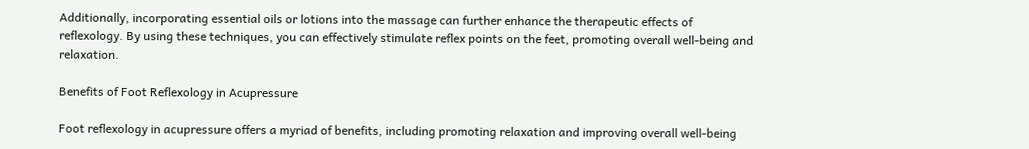Additionally, incorporating essential oils or lotions into the massage can further enhance the therapeutic effects of reflexology. By using these techniques, you can effectively stimulate reflex points on the feet, promoting overall well-being and relaxation.

Benefits of Foot Reflexology in Acupressure

Foot reflexology in acupressure offers a myriad of benefits, including promoting relaxation and improving overall well-being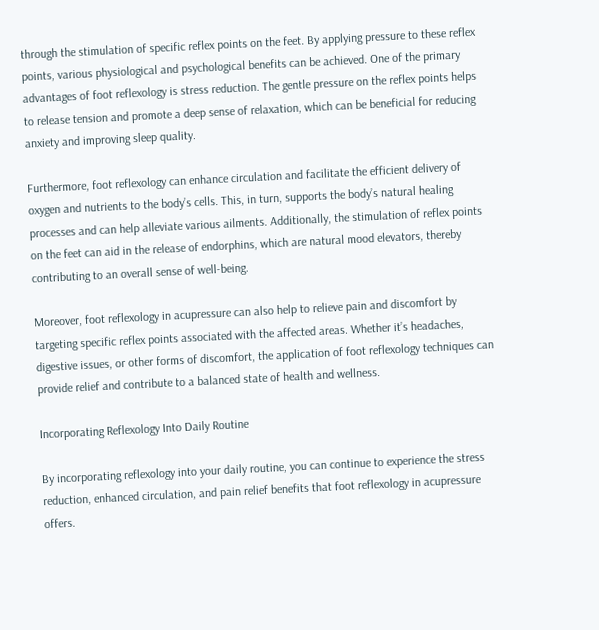through the stimulation of specific reflex points on the feet. By applying pressure to these reflex points, various physiological and psychological benefits can be achieved. One of the primary advantages of foot reflexology is stress reduction. The gentle pressure on the reflex points helps to release tension and promote a deep sense of relaxation, which can be beneficial for reducing anxiety and improving sleep quality.

Furthermore, foot reflexology can enhance circulation and facilitate the efficient delivery of oxygen and nutrients to the body’s cells. This, in turn, supports the body’s natural healing processes and can help alleviate various ailments. Additionally, the stimulation of reflex points on the feet can aid in the release of endorphins, which are natural mood elevators, thereby contributing to an overall sense of well-being.

Moreover, foot reflexology in acupressure can also help to relieve pain and discomfort by targeting specific reflex points associated with the affected areas. Whether it’s headaches, digestive issues, or other forms of discomfort, the application of foot reflexology techniques can provide relief and contribute to a balanced state of health and wellness.

Incorporating Reflexology Into Daily Routine

By incorporating reflexology into your daily routine, you can continue to experience the stress reduction, enhanced circulation, and pain relief benefits that foot reflexology in acupressure offers.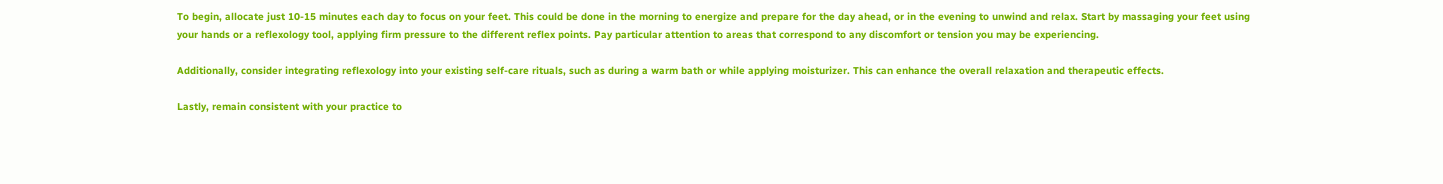To begin, allocate just 10-15 minutes each day to focus on your feet. This could be done in the morning to energize and prepare for the day ahead, or in the evening to unwind and relax. Start by massaging your feet using your hands or a reflexology tool, applying firm pressure to the different reflex points. Pay particular attention to areas that correspond to any discomfort or tension you may be experiencing.

Additionally, consider integrating reflexology into your existing self-care rituals, such as during a warm bath or while applying moisturizer. This can enhance the overall relaxation and therapeutic effects.

Lastly, remain consistent with your practice to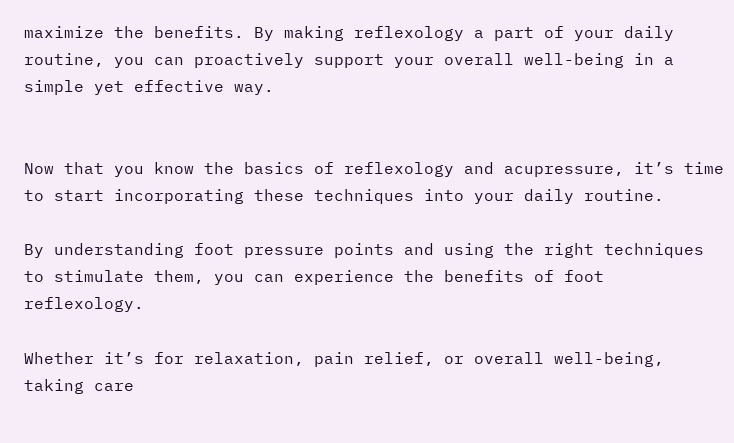maximize the benefits. By making reflexology a part of your daily routine, you can proactively support your overall well-being in a simple yet effective way.


Now that you know the basics of reflexology and acupressure, it’s time to start incorporating these techniques into your daily routine.

By understanding foot pressure points and using the right techniques to stimulate them, you can experience the benefits of foot reflexology.

Whether it’s for relaxation, pain relief, or overall well-being, taking care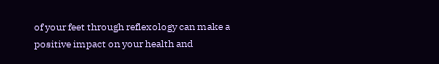of your feet through reflexology can make a positive impact on your health and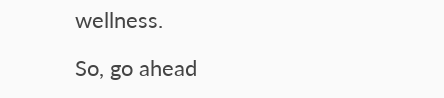wellness.

So, go ahead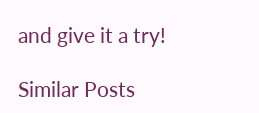and give it a try!

Similar Posts